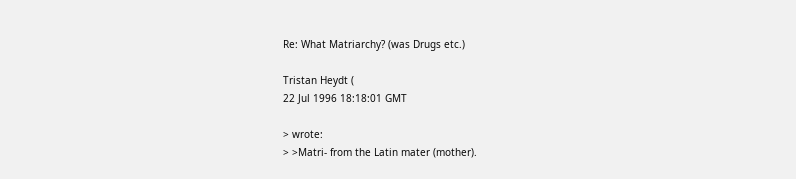Re: What Matriarchy? (was Drugs etc.)

Tristan Heydt (
22 Jul 1996 18:18:01 GMT

> wrote:
> >Matri- from the Latin mater (mother).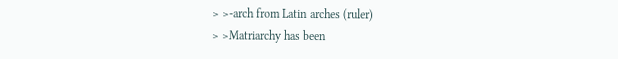> >-arch from Latin arches (ruler)
> >Matriarchy has been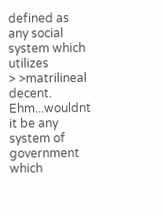defined as any social system which utilizes
> >matrilineal decent.
Ehm...wouldnt it be any system of government which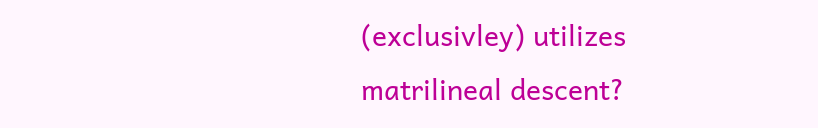(exclusivley) utilizes
matrilineal descent?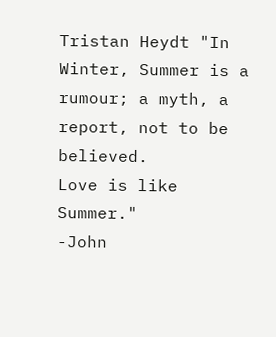Tristan Heydt "In Winter, Summer is a rumour; a myth, a report, not to be believed.
Love is like Summer."
-John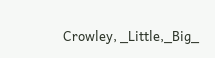Crowley, _Little,_Big_